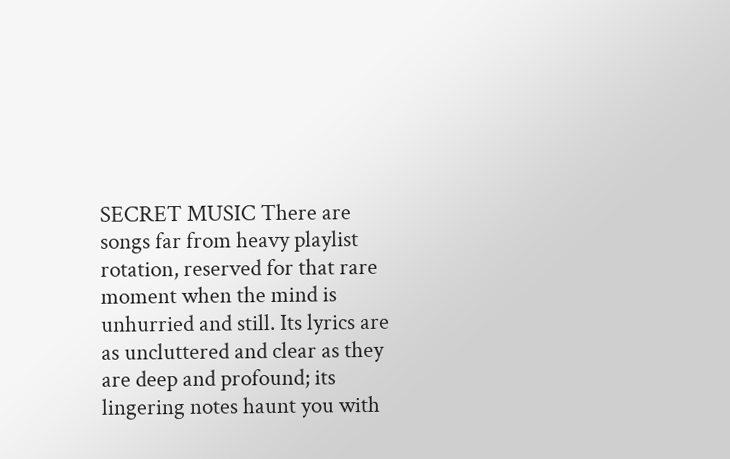SECRET MUSIC There are songs far from heavy playlist rotation, reserved for that rare moment when the mind is unhurried and still. Its lyrics are as uncluttered and clear as they are deep and profound; its lingering notes haunt you with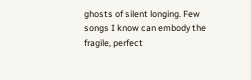ghosts of silent longing. Few songs I know can embody the fragile, perfect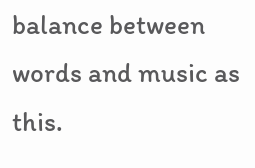balance between words and music as this.